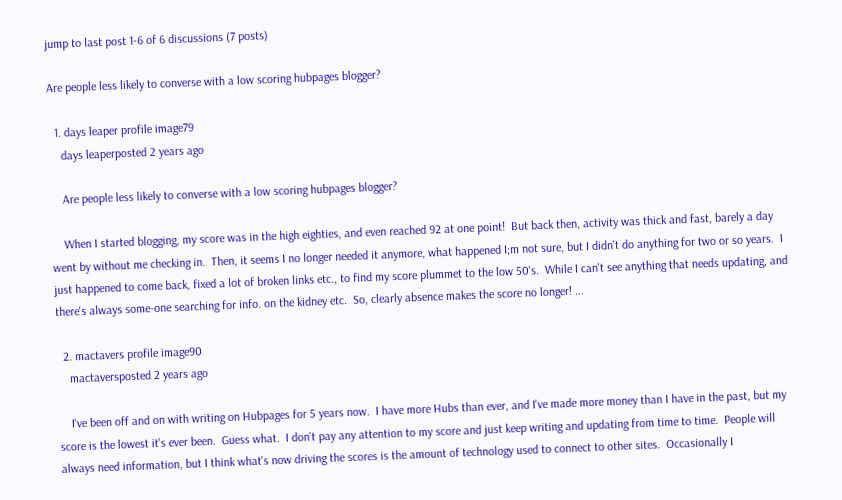jump to last post 1-6 of 6 discussions (7 posts)

Are people less likely to converse with a low scoring hubpages blogger?

  1. days leaper profile image79
    days leaperposted 2 years ago

    Are people less likely to converse with a low scoring hubpages blogger?

    When I started blogging, my score was in the high eighties, and even reached 92 at one point!  But back then, activity was thick and fast, barely a day went by without me checking in.  Then, it seems I no longer needed it anymore, what happened I;m not sure, but I didn't do anything for two or so years.  I just happened to come back, fixed a lot of broken links etc., to find my score plummet to the low 50's.  While I can't see anything that needs updating, and there's always some-one searching for info. on the kidney etc.  So, clearly absence makes the score no longer! ...

  2. mactavers profile image90
    mactaversposted 2 years ago

    I've been off and on with writing on Hubpages for 5 years now.  I have more Hubs than ever, and I've made more money than I have in the past, but my score is the lowest it's ever been.  Guess what.  I don't pay any attention to my score and just keep writing and updating from time to time.  People will always need information, but I think what's now driving the scores is the amount of technology used to connect to other sites.  Occasionally I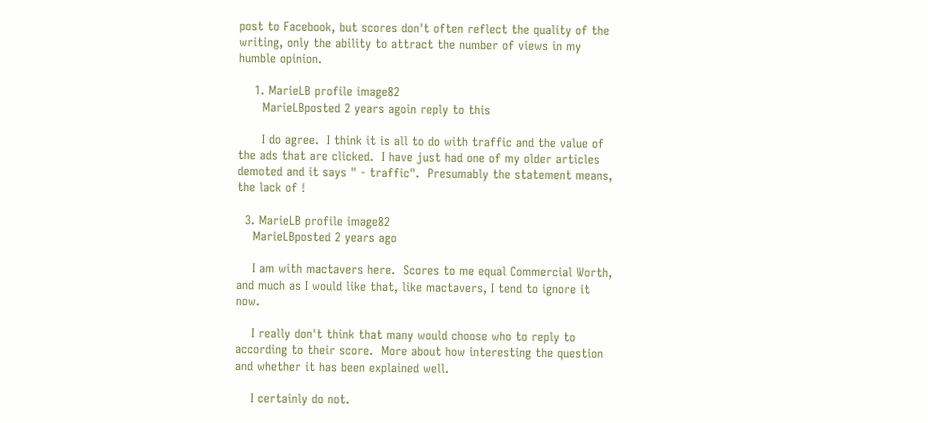post to Facebook, but scores don't often reflect the quality of the writing, only the ability to attract the number of views in my humble opinion.

    1. MarieLB profile image82
      MarieLBposted 2 years agoin reply to this

      I do agree.  I think it is all to do with traffic and the value of the ads that are clicked.  I have just had one of my older articles demoted and it says " - traffic".  Presumably the statement means, the lack of !

  3. MarieLB profile image82
    MarieLBposted 2 years ago

    I am with mactavers here.  Scores to me equal Commercial Worth, and much as I would like that, like mactavers, I tend to ignore it now.

    I really don't think that many would choose who to reply to according to their score.  More about how interesting the question and whether it has been explained well.

    I certainly do not.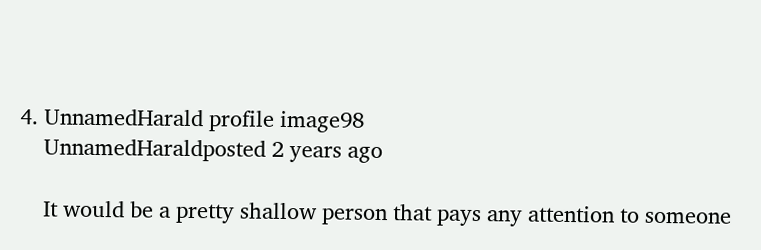4. UnnamedHarald profile image98
    UnnamedHaraldposted 2 years ago

    It would be a pretty shallow person that pays any attention to someone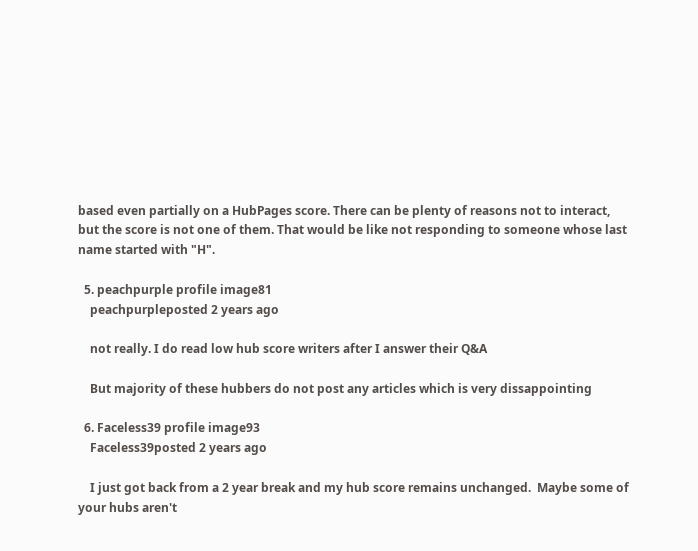based even partially on a HubPages score. There can be plenty of reasons not to interact, but the score is not one of them. That would be like not responding to someone whose last name started with "H".

  5. peachpurple profile image81
    peachpurpleposted 2 years ago

    not really. I do read low hub score writers after I answer their Q&A

    But majority of these hubbers do not post any articles which is very dissappointing

  6. Faceless39 profile image93
    Faceless39posted 2 years ago

    I just got back from a 2 year break and my hub score remains unchanged.  Maybe some of your hubs aren't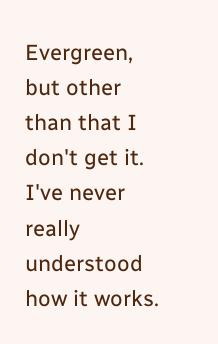Evergreen, but other than that I don't get it. I've never really understood how it works.